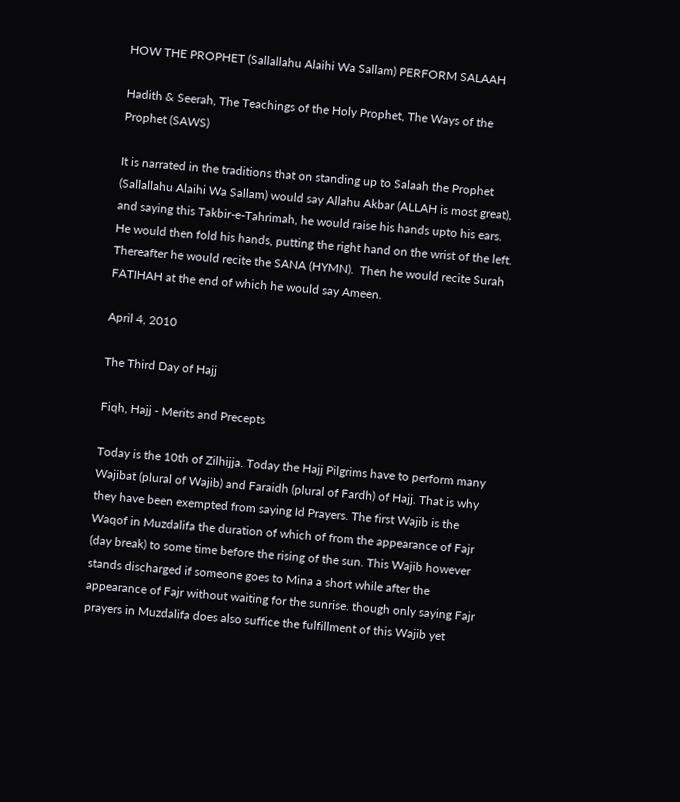HOW THE PROPHET (Sallallahu Alaihi Wa Sallam) PERFORM SALAAH

Hadith & Seerah, The Teachings of the Holy Prophet, The Ways of the Prophet (SAWS)

It is narrated in the traditions that on standing up to Salaah the Prophet (Sallallahu Alaihi Wa Sallam) would say Allahu Akbar (ALLAH is most great), and saying this Takbir-e-Tahrimah, he would raise his hands upto his ears. He would then fold his hands, putting the right hand on the wrist of the left. Thereafter he would recite the SANA (HYMN).  Then he would recite Surah FATIHAH at the end of which he would say Ameen.

April 4, 2010

The Third Day of Hajj

Fiqh, Hajj - Merits and Precepts

Today is the 10th of Zilhijja. Today the Hajj Pilgrims have to perform many Wajibat (plural of Wajib) and Faraidh (plural of Fardh) of Hajj. That is why they have been exempted from saying Id Prayers. The first Wajib is the Waqof in Muzdalifa the duration of which of from the appearance of Fajr (day break) to some time before the rising of the sun. This Wajib however stands discharged if someone goes to Mina a short while after the appearance of Fajr without waiting for the sunrise. though only saying Fajr prayers in Muzdalifa does also suffice the fulfillment of this Wajib yet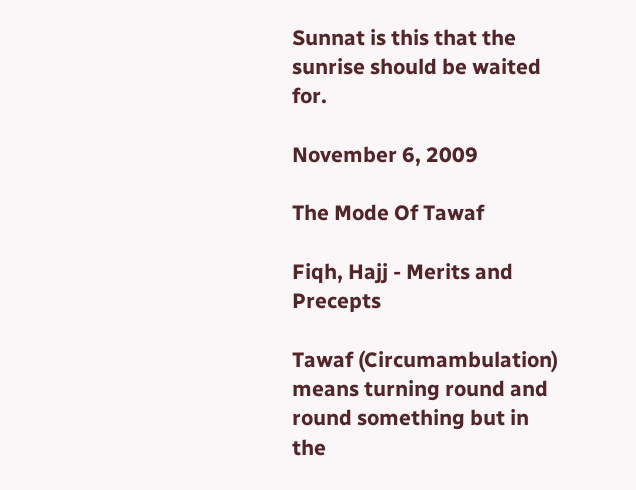Sunnat is this that the sunrise should be waited for.

November 6, 2009

The Mode Of Tawaf

Fiqh, Hajj - Merits and Precepts

Tawaf (Circumambulation) means turning round and round something but in the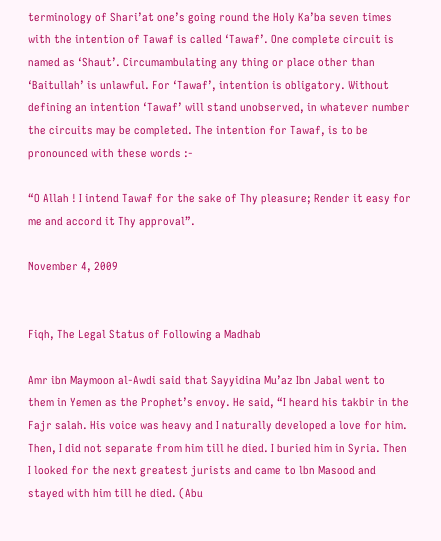terminology of Shari’at one’s going round the Holy Ka’ba seven times with the intention of Tawaf is called ‘Tawaf’. One complete circuit is named as ‘Shaut’. Circumambulating any thing or place other than ‘Baitullah’ is unlawful. For ‘Tawaf’, intention is obligatory. Without defining an intention ‘Tawaf’ will stand unobserved, in whatever number the circuits may be completed. The intention for Tawaf, is to be pronounced with these words :-

“O Allah ! I intend Tawaf for the sake of Thy pleasure; Render it easy for me and accord it Thy approval”.

November 4, 2009


Fiqh, The Legal Status of Following a Madhab

Amr ibn Maymoon al-Awdi said that Sayyidina Mu’az Ibn Jabal went to them in Yemen as the Prophet’s envoy. He said, “I heard his takbir in the Fajr salah. His voice was heavy and I naturally developed a love for him. Then, I did not separate from him till he died. I buried him in Syria. Then I looked for the next greatest jurists and came to lbn Masood and stayed with him till he died. (Abu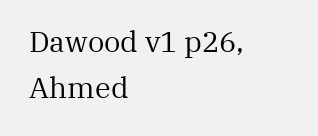Dawood v1 p26, Ahmed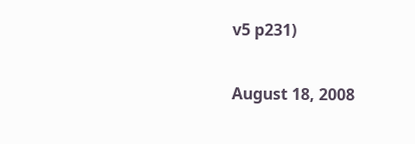v5 p231)

August 18, 2008